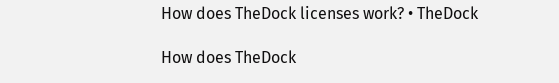How does TheDock licenses work? • TheDock

How does TheDock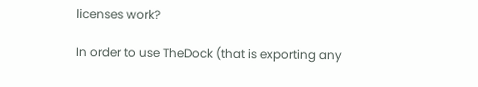licenses work?

In order to use TheDock (that is exporting any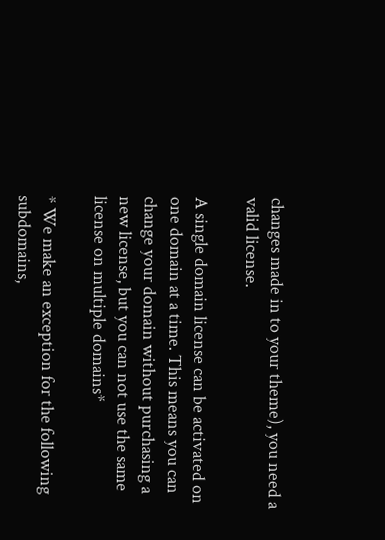changes made in to your theme), you need a valid license.

A single domain license can be activated on one domain at a time. This means you can change your domain without purchasing a new license, but you can not use the same license on multiple domains*

* We make an exception for the following subdomains,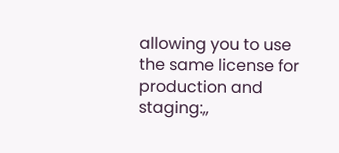allowing you to use the same license for production and staging:,,